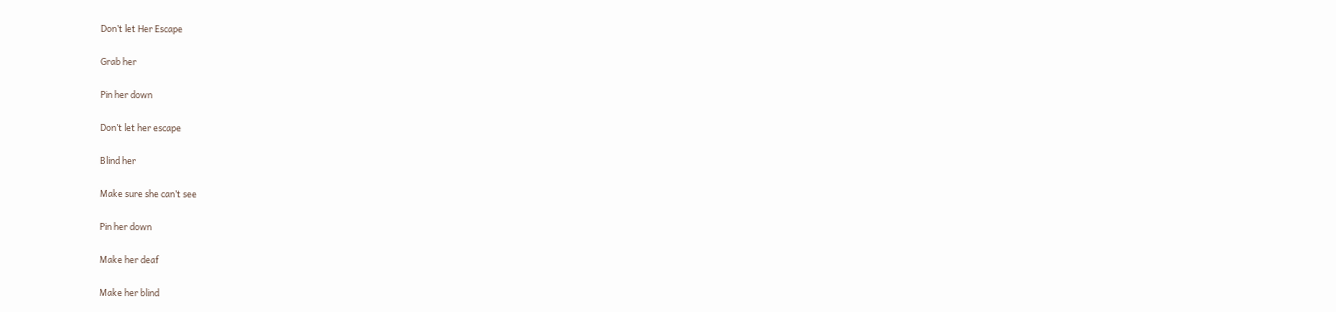Don’t let Her Escape

Grab her

Pin her down

Don’t let her escape

Blind her

Make sure she can’t see

Pin her down

Make her deaf

Make her blind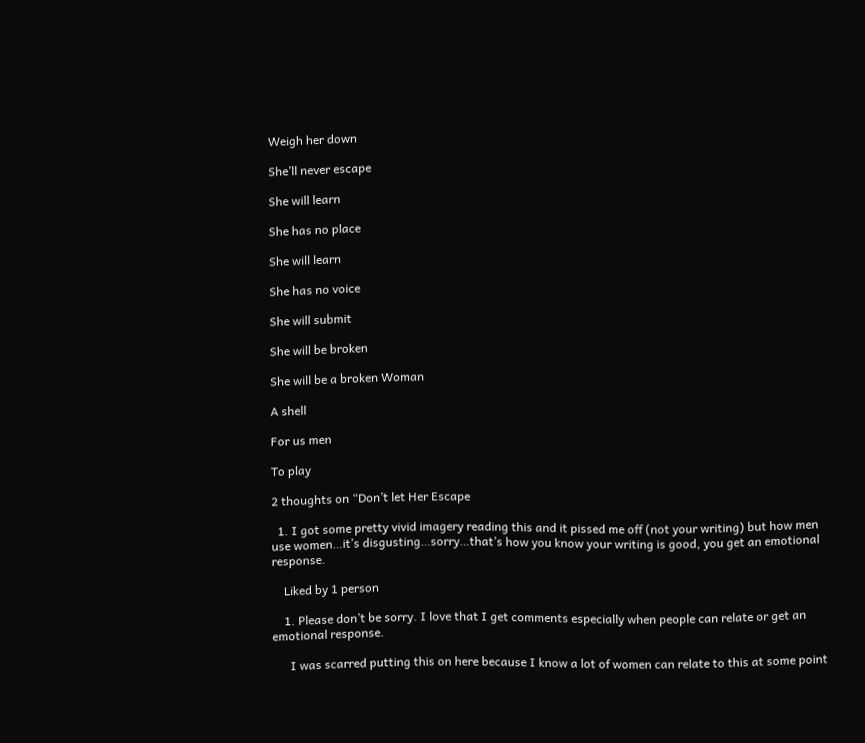Weigh her down

She’ll never escape

She will learn

She has no place

She will learn

She has no voice

She will submit

She will be broken

She will be a broken Woman

A shell

For us men

To play

2 thoughts on “Don’t let Her Escape

  1. I got some pretty vivid imagery reading this and it pissed me off (not your writing) but how men use women…it’s disgusting…sorry…that’s how you know your writing is good, you get an emotional response.

    Liked by 1 person

    1. Please don’t be sorry. I love that I get comments especially when people can relate or get an emotional response.

      I was scarred putting this on here because I know a lot of women can relate to this at some point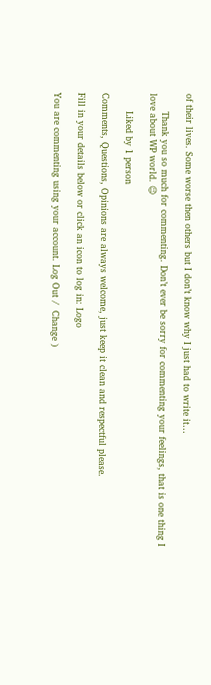of their lives. Some worse then others but I don’t know why I just had to write it…

      Thank you so much for commenting. Don’t ever be sorry for commenting your feelings, that is one thing I love about WP world. 😉

      Liked by 1 person

Comments, Questions, Opinions are always welcome, just keep it clean and respectful please.

Fill in your details below or click an icon to log in: Logo

You are commenting using your account. Log Out /  Change )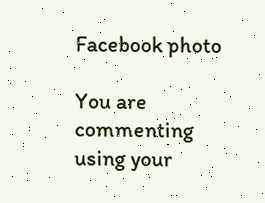Facebook photo

You are commenting using your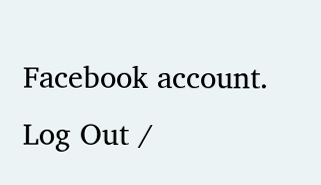Facebook account. Log Out /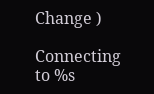Change )

Connecting to %s